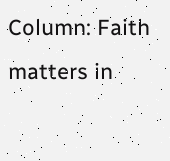Column: Faith matters in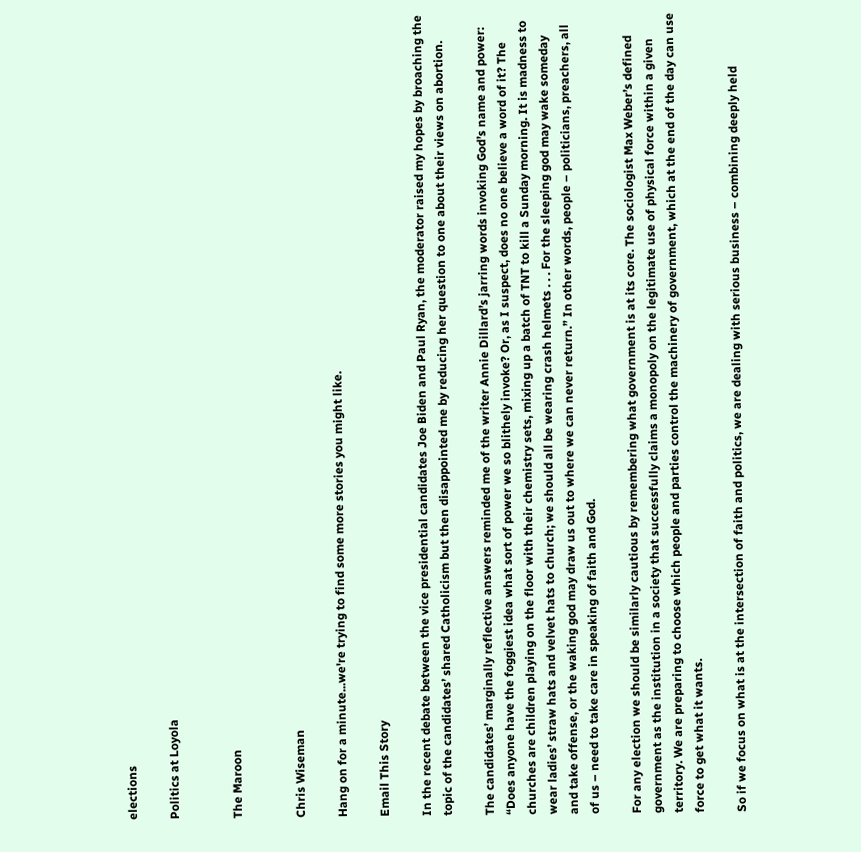elections

Politics at Loyola


The Maroon


Chris Wiseman

Hang on for a minute...we're trying to find some more stories you might like.

Email This Story

In the recent debate between the vice presidential candidates Joe Biden and Paul Ryan, the moderator raised my hopes by broaching the topic of the candidates’ shared Catholicism but then disappointed me by reducing her question to one about their views on abortion.

The candidates’ marginally reflective answers reminded me of the writer Annie Dillard’s jarring words invoking God’s name and power: “Does anyone have the foggiest idea what sort of power we so blithely invoke? Or, as I suspect, does no one believe a word of it? The churches are children playing on the floor with their chemistry sets, mixing up a batch of TNT to kill a Sunday morning. It is madness to wear ladies’ straw hats and velvet hats to church; we should all be wearing crash helmets . . . For the sleeping god may wake someday and take offense, or the waking god may draw us out to where we can never return.” In other words, people – politicians, preachers, all of us – need to take care in speaking of faith and God.

For any election we should be similarly cautious by remembering what government is at its core. The sociologist Max Weber’s defined government as the institution in a society that successfully claims a monopoly on the legitimate use of physical force within a given territory. We are preparing to choose which people and parties control the machinery of government, which at the end of the day can use force to get what it wants.

So if we focus on what is at the intersection of faith and politics, we are dealing with serious business – combining deeply held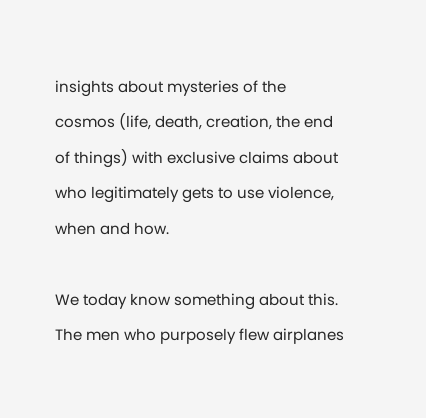insights about mysteries of the cosmos (life, death, creation, the end of things) with exclusive claims about who legitimately gets to use violence, when and how.

We today know something about this. The men who purposely flew airplanes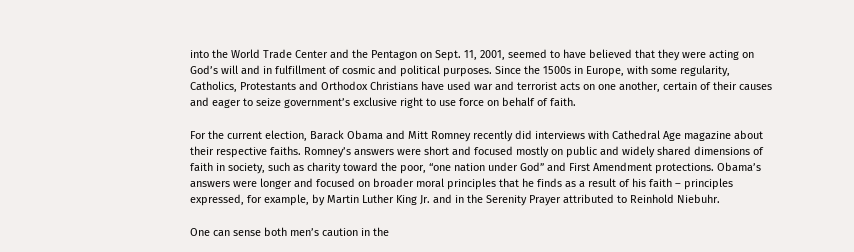into the World Trade Center and the Pentagon on Sept. 11, 2001, seemed to have believed that they were acting on God’s will and in fulfillment of cosmic and political purposes. Since the 1500s in Europe, with some regularity, Catholics, Protestants and Orthodox Christians have used war and terrorist acts on one another, certain of their causes and eager to seize government’s exclusive right to use force on behalf of faith.

For the current election, Barack Obama and Mitt Romney recently did interviews with Cathedral Age magazine about their respective faiths. Romney’s answers were short and focused mostly on public and widely shared dimensions of faith in society, such as charity toward the poor, “one nation under God” and First Amendment protections. Obama’s answers were longer and focused on broader moral principles that he finds as a result of his faith – principles expressed, for example, by Martin Luther King Jr. and in the Serenity Prayer attributed to Reinhold Niebuhr.

One can sense both men’s caution in the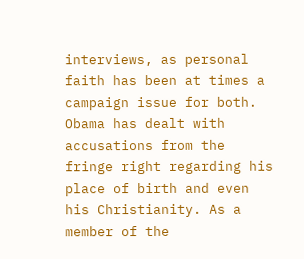interviews, as personal faith has been at times a campaign issue for both. Obama has dealt with accusations from the fringe right regarding his place of birth and even his Christianity. As a member of the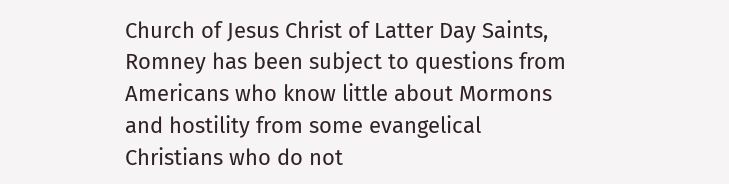Church of Jesus Christ of Latter Day Saints, Romney has been subject to questions from Americans who know little about Mormons and hostility from some evangelical Christians who do not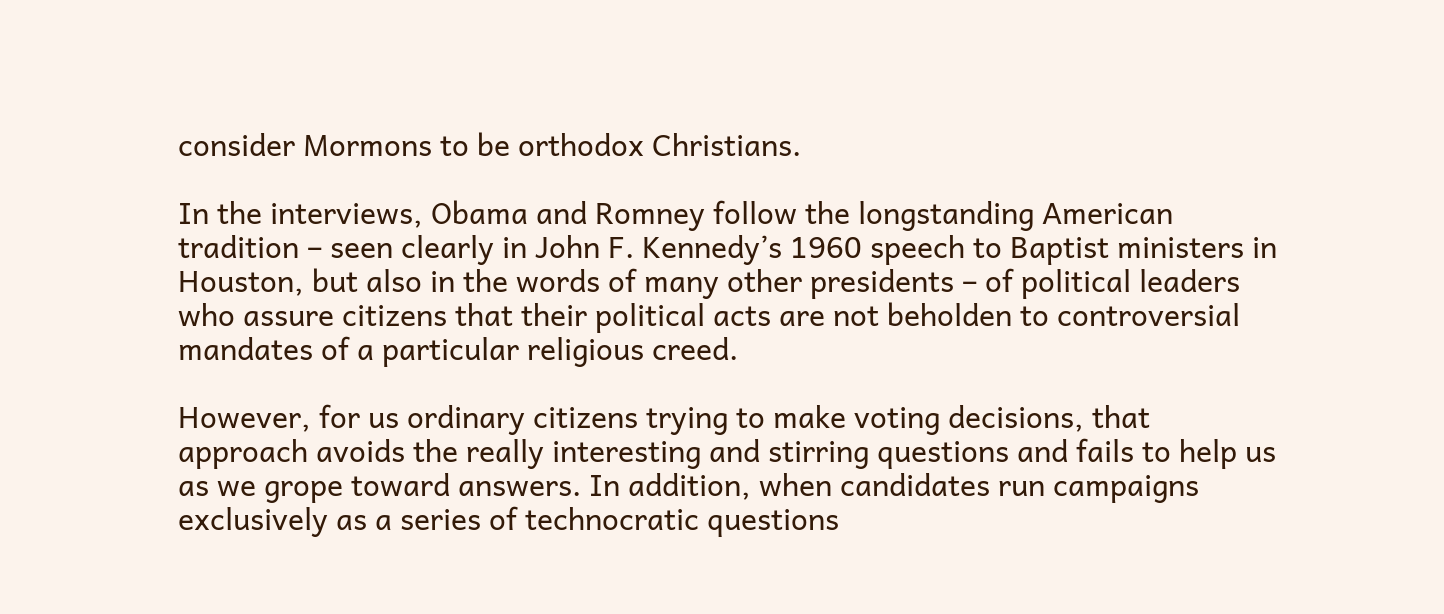consider Mormons to be orthodox Christians.

In the interviews, Obama and Romney follow the longstanding American tradition – seen clearly in John F. Kennedy’s 1960 speech to Baptist ministers in Houston, but also in the words of many other presidents – of political leaders who assure citizens that their political acts are not beholden to controversial mandates of a particular religious creed.

However, for us ordinary citizens trying to make voting decisions, that approach avoids the really interesting and stirring questions and fails to help us as we grope toward answers. In addition, when candidates run campaigns exclusively as a series of technocratic questions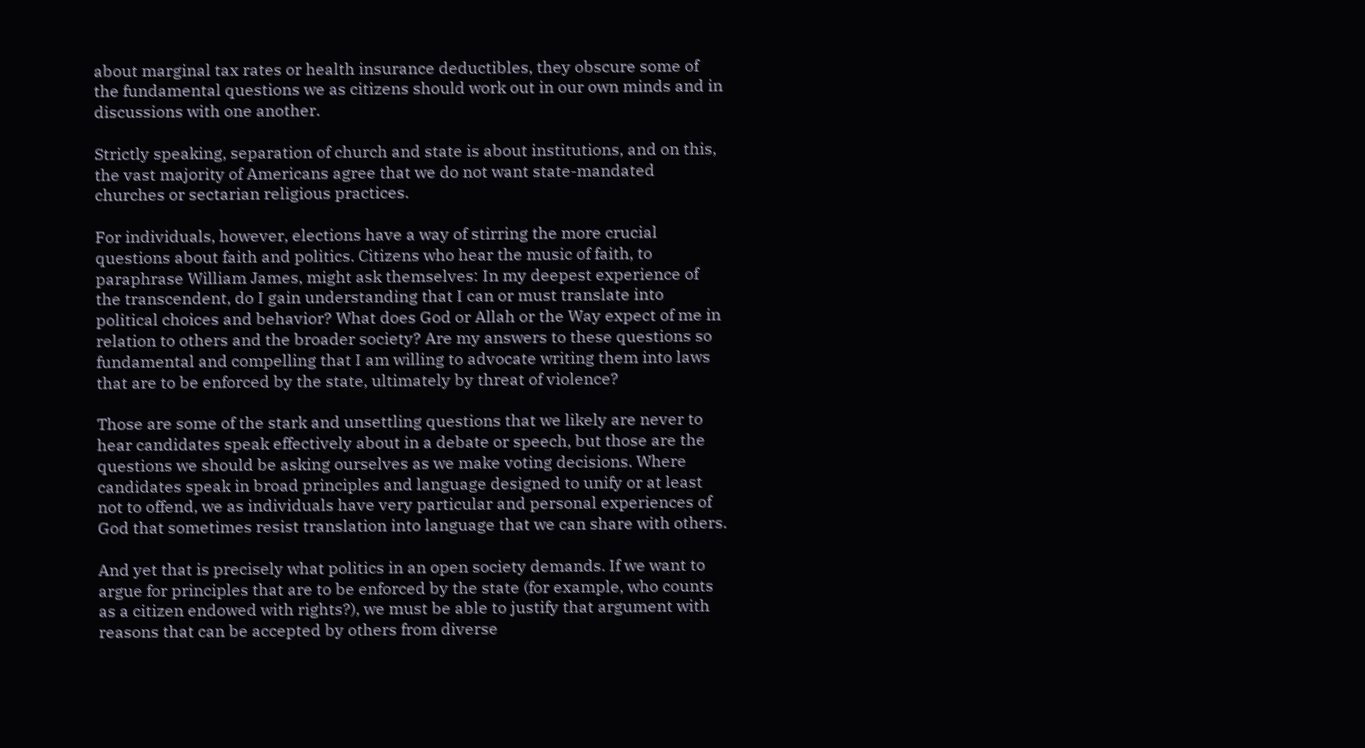about marginal tax rates or health insurance deductibles, they obscure some of the fundamental questions we as citizens should work out in our own minds and in discussions with one another.

Strictly speaking, separation of church and state is about institutions, and on this, the vast majority of Americans agree that we do not want state-mandated churches or sectarian religious practices.

For individuals, however, elections have a way of stirring the more crucial questions about faith and politics. Citizens who hear the music of faith, to paraphrase William James, might ask themselves: In my deepest experience of the transcendent, do I gain understanding that I can or must translate into political choices and behavior? What does God or Allah or the Way expect of me in relation to others and the broader society? Are my answers to these questions so fundamental and compelling that I am willing to advocate writing them into laws that are to be enforced by the state, ultimately by threat of violence?

Those are some of the stark and unsettling questions that we likely are never to hear candidates speak effectively about in a debate or speech, but those are the questions we should be asking ourselves as we make voting decisions. Where candidates speak in broad principles and language designed to unify or at least not to offend, we as individuals have very particular and personal experiences of God that sometimes resist translation into language that we can share with others.

And yet that is precisely what politics in an open society demands. If we want to argue for principles that are to be enforced by the state (for example, who counts as a citizen endowed with rights?), we must be able to justify that argument with reasons that can be accepted by others from diverse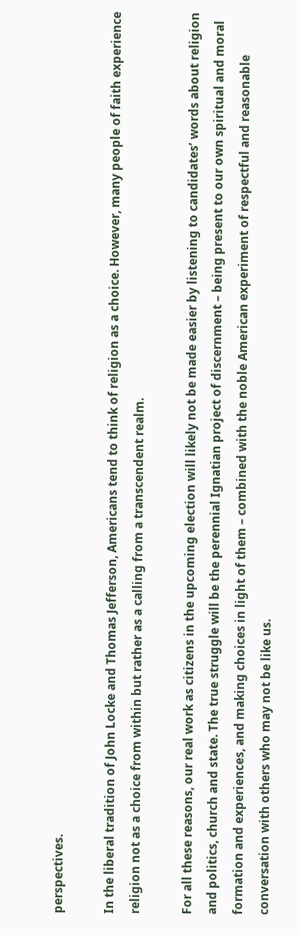perspectives.

In the liberal tradition of John Locke and Thomas Jefferson, Americans tend to think of religion as a choice. However, many people of faith experience religion not as a choice from within but rather as a calling from a transcendent realm.

For all these reasons, our real work as citizens in the upcoming election will likely not be made easier by listening to candidates’ words about religion and politics, church and state. The true struggle will be the perennial Ignatian project of discernment – being present to our own spiritual and moral formation and experiences, and making choices in light of them – combined with the noble American experiment of respectful and reasonable conversation with others who may not be like us.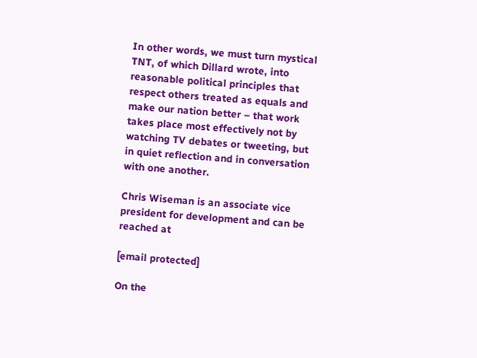In other words, we must turn mystical TNT, of which Dillard wrote, into reasonable political principles that respect others treated as equals and make our nation better – that work takes place most effectively not by watching TV debates or tweeting, but in quiet reflection and in conversation with one another.

Chris Wiseman is an associate vice president for development and can be reached at

[email protected]

On the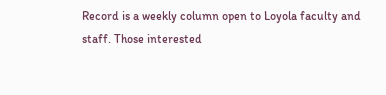Record is a weekly column open to Loyola faculty and staff. Those interested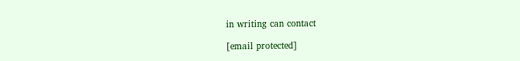in writing can contact

[email protected]